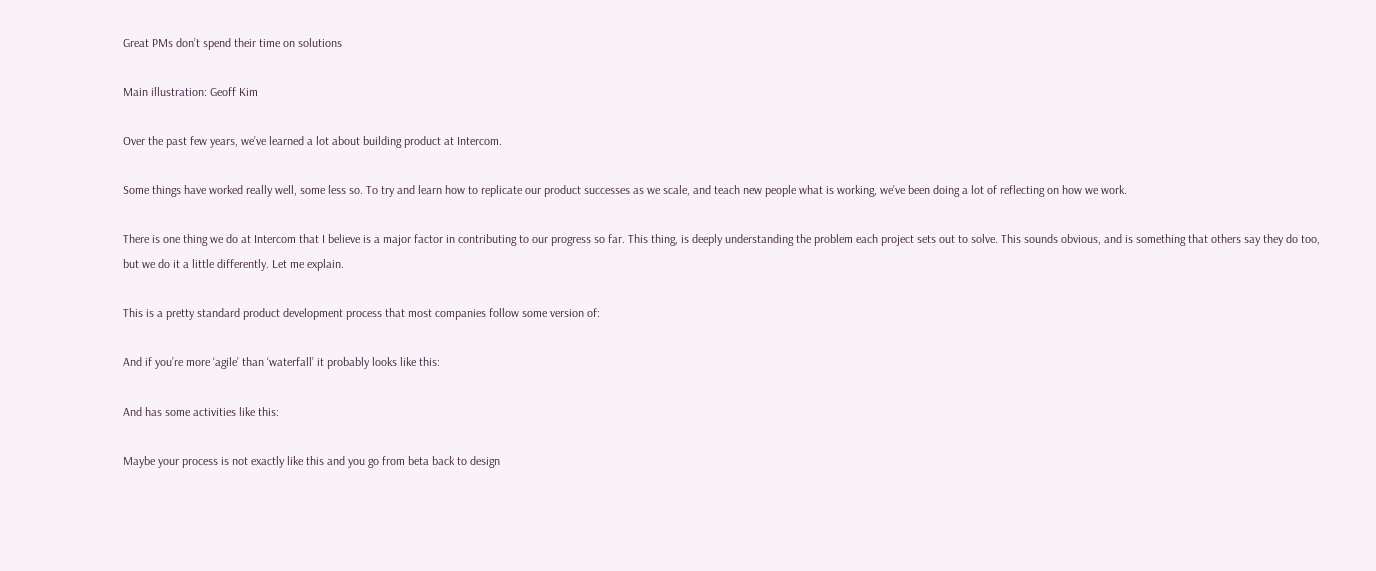Great PMs don’t spend their time on solutions

Main illustration: Geoff Kim

Over the past few years, we’ve learned a lot about building product at Intercom.

Some things have worked really well, some less so. To try and learn how to replicate our product successes as we scale, and teach new people what is working, we’ve been doing a lot of reflecting on how we work.

There is one thing we do at Intercom that I believe is a major factor in contributing to our progress so far. This thing, is deeply understanding the problem each project sets out to solve. This sounds obvious, and is something that others say they do too, but we do it a little differently. Let me explain.

This is a pretty standard product development process that most companies follow some version of:

And if you’re more ‘agile’ than ‘waterfall’ it probably looks like this:

And has some activities like this:

Maybe your process is not exactly like this and you go from beta back to design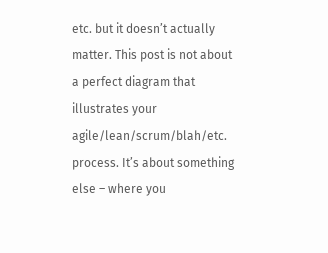etc. but it doesn’t actually matter. This post is not about a perfect diagram that illustrates your agile/lean/scrum/blah/etc. process. It’s about something else – where you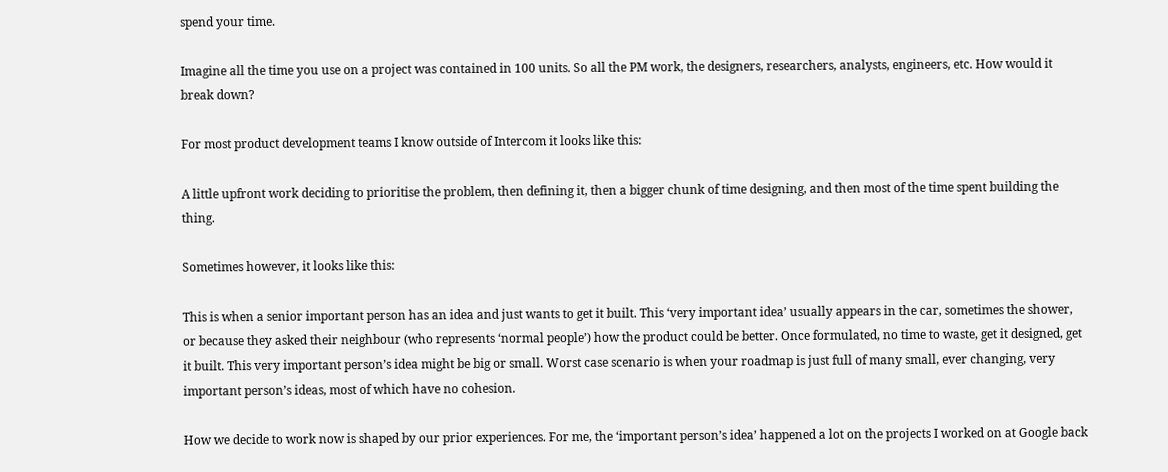spend your time.

Imagine all the time you use on a project was contained in 100 units. So all the PM work, the designers, researchers, analysts, engineers, etc. How would it break down?

For most product development teams I know outside of Intercom it looks like this:

A little upfront work deciding to prioritise the problem, then defining it, then a bigger chunk of time designing, and then most of the time spent building the thing.

Sometimes however, it looks like this:

This is when a senior important person has an idea and just wants to get it built. This ‘very important idea’ usually appears in the car, sometimes the shower, or because they asked their neighbour (who represents ‘normal people’) how the product could be better. Once formulated, no time to waste, get it designed, get it built. This very important person’s idea might be big or small. Worst case scenario is when your roadmap is just full of many small, ever changing, very important person’s ideas, most of which have no cohesion.

How we decide to work now is shaped by our prior experiences. For me, the ‘important person’s idea’ happened a lot on the projects I worked on at Google back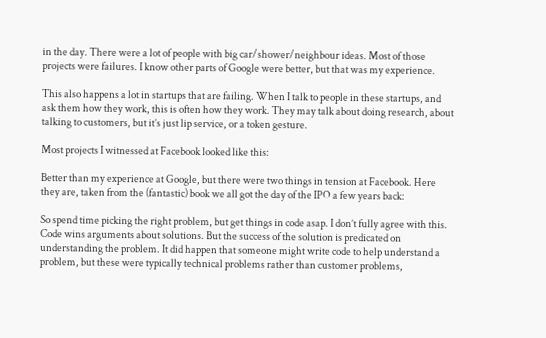in the day. There were a lot of people with big car/shower/neighbour ideas. Most of those projects were failures. I know other parts of Google were better, but that was my experience.

This also happens a lot in startups that are failing. When I talk to people in these startups, and ask them how they work, this is often how they work. They may talk about doing research, about talking to customers, but it’s just lip service, or a token gesture.

Most projects I witnessed at Facebook looked like this:

Better than my experience at Google, but there were two things in tension at Facebook. Here they are, taken from the (fantastic) book we all got the day of the IPO a few years back:

So spend time picking the right problem, but get things in code asap. I don’t fully agree with this. Code wins arguments about solutions. But the success of the solution is predicated on understanding the problem. It did happen that someone might write code to help understand a problem, but these were typically technical problems rather than customer problems,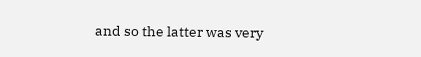and so the latter was very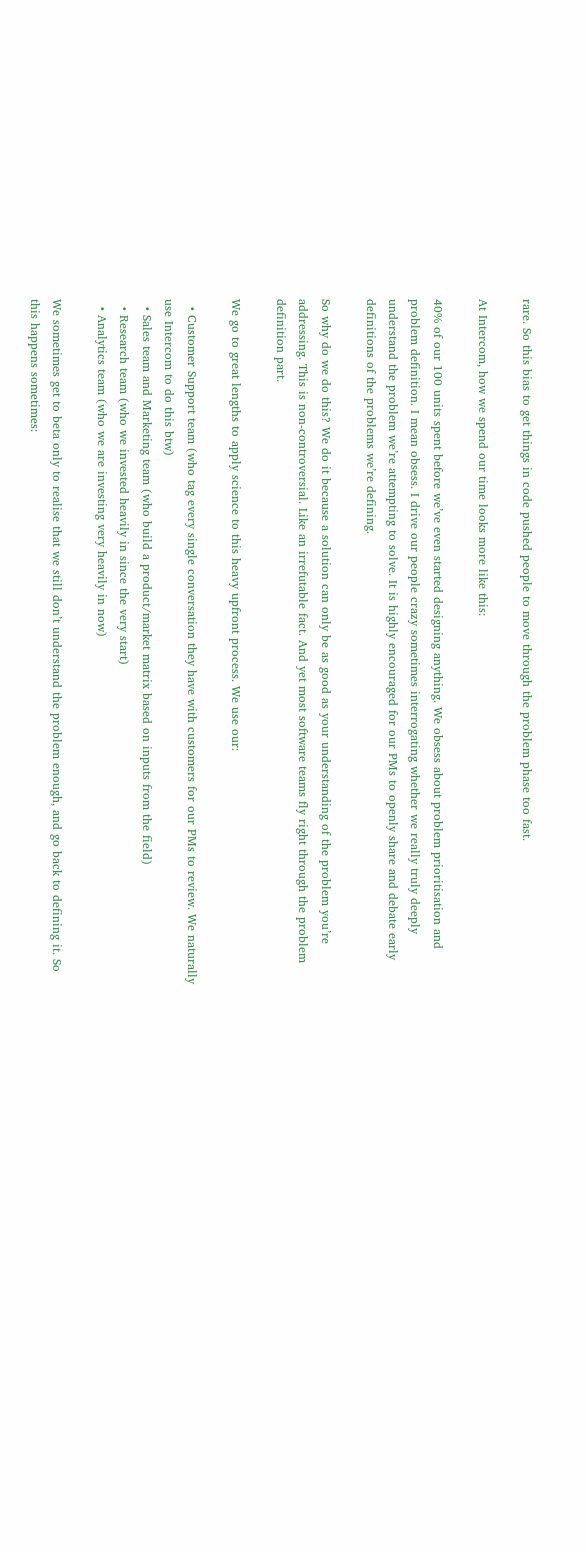rare. So this bias to get things in code pushed people to move through the problem phase too fast.

At Intercom, how we spend our time looks more like this:

40% of our 100 units spent before we’ve even started designing anything. We obsess about problem prioritisation and problem definition. I mean obsess. I drive our people crazy sometimes interrogating whether we really truly deeply understand the problem we’re attempting to solve. It is highly encouraged for our PMs to openly share and debate early definitions of the problems we’re defining.

So why do we do this? We do it because a solution can only be as good as your understanding of the problem you’re addressing. This is non-controversial. Like an irrefutable fact. And yet most software teams fly right through the problem definition part.

We go to great lengths to apply science to this heavy upfront process. We use our:

  • Customer Support team (who tag every single conversation they have with customers for our PMs to review. We naturally use Intercom to do this btw)
  • Sales team and Marketing team (who build a product/market matrix based on inputs from the field)
  • Research team (who we invested heavily in since the very start)
  • Analytics team (who we are investing very heavily in now)

We sometimes get to beta only to realise that we still don’t understand the problem enough, and go back to defining it. So this happens sometimes: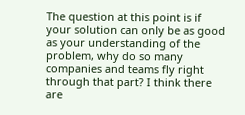The question at this point is if your solution can only be as good as your understanding of the problem, why do so many companies and teams fly right through that part? I think there are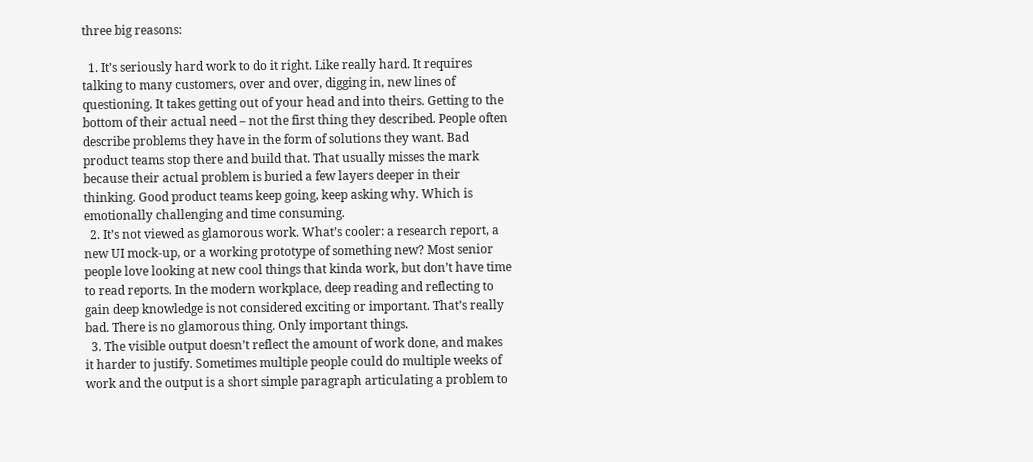three big reasons:

  1. It’s seriously hard work to do it right. Like really hard. It requires talking to many customers, over and over, digging in, new lines of questioning. It takes getting out of your head and into theirs. Getting to the bottom of their actual need – not the first thing they described. People often describe problems they have in the form of solutions they want. Bad product teams stop there and build that. That usually misses the mark because their actual problem is buried a few layers deeper in their thinking. Good product teams keep going, keep asking why. Which is emotionally challenging and time consuming.
  2. It’s not viewed as glamorous work. What’s cooler: a research report, a new UI mock-up, or a working prototype of something new? Most senior people love looking at new cool things that kinda work, but don’t have time to read reports. In the modern workplace, deep reading and reflecting to gain deep knowledge is not considered exciting or important. That’s really bad. There is no glamorous thing. Only important things.
  3. The visible output doesn’t reflect the amount of work done, and makes it harder to justify. Sometimes multiple people could do multiple weeks of work and the output is a short simple paragraph articulating a problem to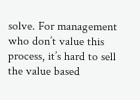solve. For management who don’t value this process, it’s hard to sell the value based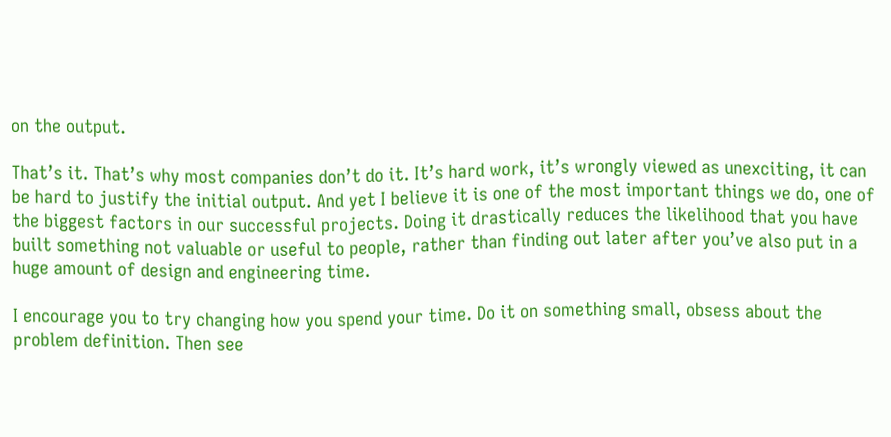on the output.

That’s it. That’s why most companies don’t do it. It’s hard work, it’s wrongly viewed as unexciting, it can be hard to justify the initial output. And yet I believe it is one of the most important things we do, one of the biggest factors in our successful projects. Doing it drastically reduces the likelihood that you have built something not valuable or useful to people, rather than finding out later after you’ve also put in a huge amount of design and engineering time.

I encourage you to try changing how you spend your time. Do it on something small, obsess about the problem definition. Then see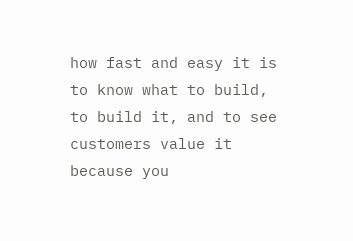how fast and easy it is to know what to build, to build it, and to see customers value it because you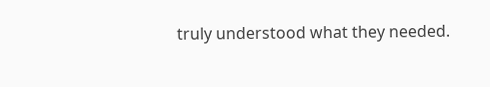truly understood what they needed.